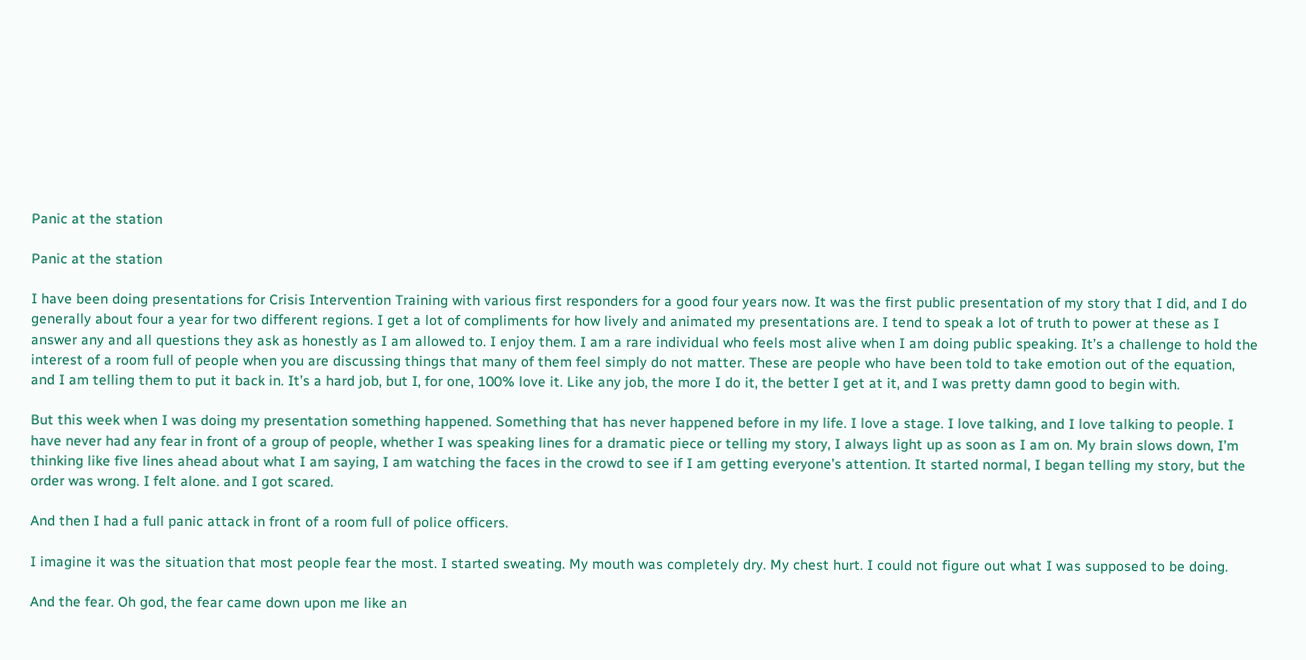Panic at the station

Panic at the station

I have been doing presentations for Crisis Intervention Training with various first responders for a good four years now. It was the first public presentation of my story that I did, and I do generally about four a year for two different regions. I get a lot of compliments for how lively and animated my presentations are. I tend to speak a lot of truth to power at these as I answer any and all questions they ask as honestly as I am allowed to. I enjoy them. I am a rare individual who feels most alive when I am doing public speaking. It’s a challenge to hold the interest of a room full of people when you are discussing things that many of them feel simply do not matter. These are people who have been told to take emotion out of the equation, and I am telling them to put it back in. It’s a hard job, but I, for one, 100% love it. Like any job, the more I do it, the better I get at it, and I was pretty damn good to begin with.

But this week when I was doing my presentation something happened. Something that has never happened before in my life. I love a stage. I love talking, and I love talking to people. I have never had any fear in front of a group of people, whether I was speaking lines for a dramatic piece or telling my story, I always light up as soon as I am on. My brain slows down, I’m thinking like five lines ahead about what I am saying, I am watching the faces in the crowd to see if I am getting everyone’s attention. It started normal, I began telling my story, but the order was wrong. I felt alone. and I got scared.

And then I had a full panic attack in front of a room full of police officers.

I imagine it was the situation that most people fear the most. I started sweating. My mouth was completely dry. My chest hurt. I could not figure out what I was supposed to be doing.

And the fear. Oh god, the fear came down upon me like an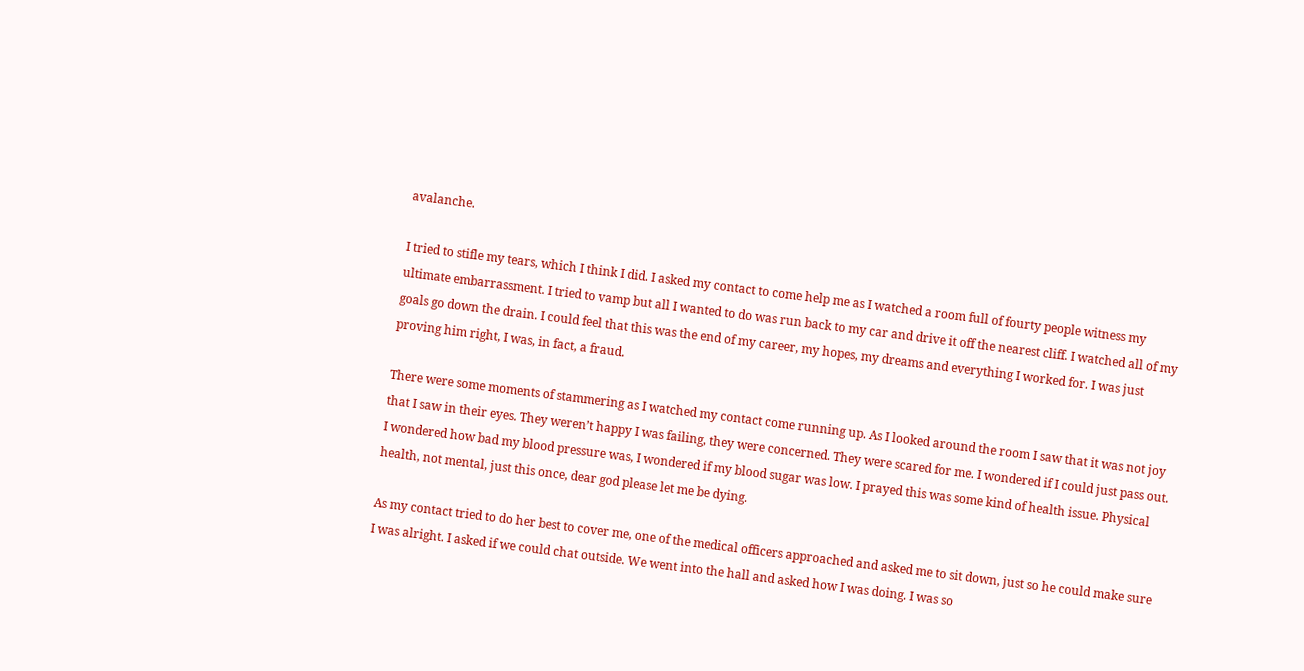avalanche.

I tried to stifle my tears, which I think I did. I asked my contact to come help me as I watched a room full of fourty people witness my ultimate embarrassment. I tried to vamp but all I wanted to do was run back to my car and drive it off the nearest cliff. I watched all of my goals go down the drain. I could feel that this was the end of my career, my hopes, my dreams and everything I worked for. I was just proving him right, I was, in fact, a fraud.

There were some moments of stammering as I watched my contact come running up. As I looked around the room I saw that it was not joy that I saw in their eyes. They weren’t happy I was failing, they were concerned. They were scared for me. I wondered if I could just pass out. I wondered how bad my blood pressure was, I wondered if my blood sugar was low. I prayed this was some kind of health issue. Physical health, not mental, just this once, dear god please let me be dying.

As my contact tried to do her best to cover me, one of the medical officers approached and asked me to sit down, just so he could make sure I was alright. I asked if we could chat outside. We went into the hall and asked how I was doing. I was so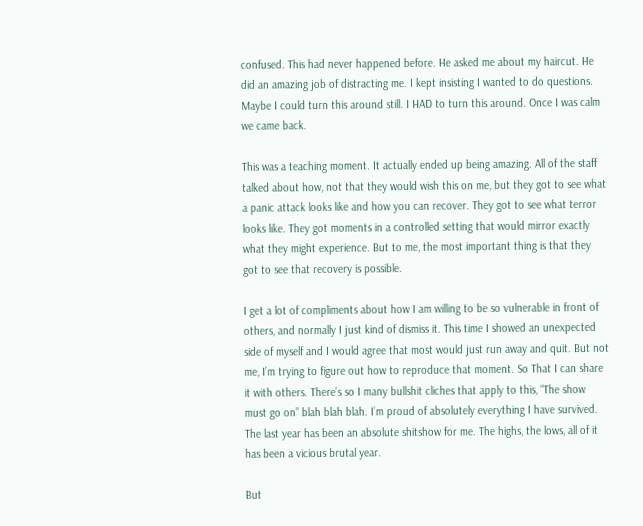confused. This had never happened before. He asked me about my haircut. He did an amazing job of distracting me. I kept insisting I wanted to do questions. Maybe I could turn this around still. I HAD to turn this around. Once I was calm we came back.

This was a teaching moment. It actually ended up being amazing. All of the staff talked about how, not that they would wish this on me, but they got to see what a panic attack looks like and how you can recover. They got to see what terror looks like. They got moments in a controlled setting that would mirror exactly what they might experience. But to me, the most important thing is that they got to see that recovery is possible.

I get a lot of compliments about how I am willing to be so vulnerable in front of others, and normally I just kind of dismiss it. This time I showed an unexpected side of myself and I would agree that most would just run away and quit. But not me, I’m trying to figure out how to reproduce that moment. So That I can share it with others. There’s so I many bullshit cliches that apply to this, “The show must go on” blah blah blah. I’m proud of absolutely everything I have survived. The last year has been an absolute shitshow for me. The highs, the lows, all of it has been a vicious brutal year.

But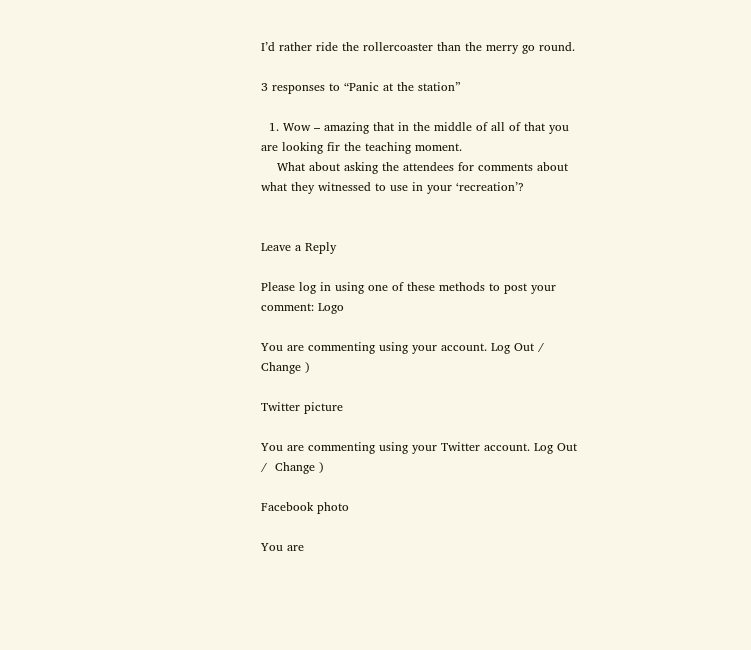I’d rather ride the rollercoaster than the merry go round.

3 responses to “Panic at the station”

  1. Wow – amazing that in the middle of all of that you are looking fir the teaching moment.
    What about asking the attendees for comments about what they witnessed to use in your ‘recreation’?


Leave a Reply

Please log in using one of these methods to post your comment: Logo

You are commenting using your account. Log Out /  Change )

Twitter picture

You are commenting using your Twitter account. Log Out /  Change )

Facebook photo

You are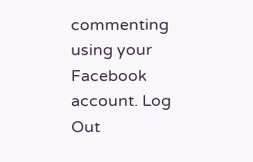commenting using your Facebook account. Log Out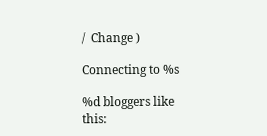/  Change )

Connecting to %s

%d bloggers like this: